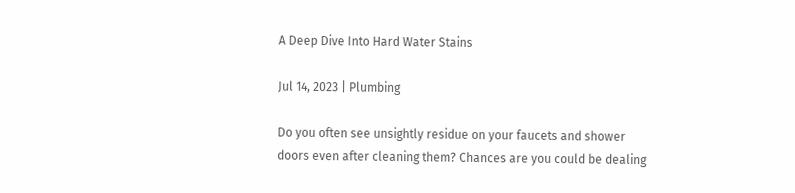A Deep Dive Into Hard Water Stains

Jul 14, 2023 | Plumbing

Do you often see unsightly residue on your faucets and shower doors even after cleaning them? Chances are you could be dealing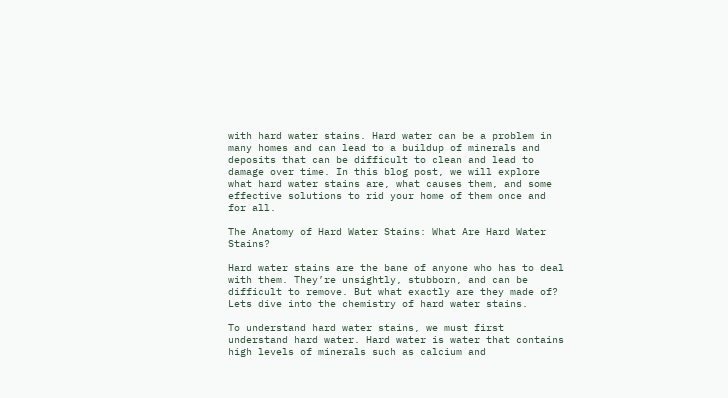with hard water stains. Hard water can be a problem in many homes and can lead to a buildup of minerals and deposits that can be difficult to clean and lead to damage over time. In this blog post, we will explore what hard water stains are, what causes them, and some effective solutions to rid your home of them once and for all.

The Anatomy of Hard Water Stains: What Are Hard Water Stains?

Hard water stains are the bane of anyone who has to deal with them. They’re unsightly, stubborn, and can be difficult to remove. But what exactly are they made of? Lets dive into the chemistry of hard water stains.

To understand hard water stains, we must first understand hard water. Hard water is water that contains high levels of minerals such as calcium and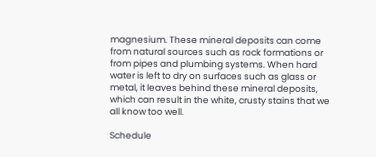magnesium. These mineral deposits can come from natural sources such as rock formations or from pipes and plumbing systems. When hard water is left to dry on surfaces such as glass or metal, it leaves behind these mineral deposits, which can result in the white, crusty stains that we all know too well.

Schedule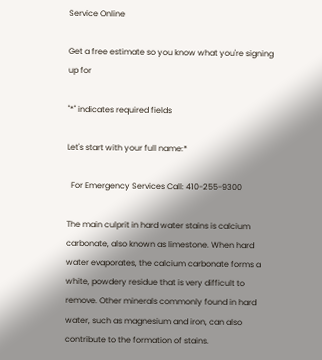Service Online

Get a free estimate so you know what you're signing up for

"*" indicates required fields

Let's start with your full name:*

  For Emergency Services Call: 410-255-9300

The main culprit in hard water stains is calcium carbonate, also known as limestone. When hard water evaporates, the calcium carbonate forms a white, powdery residue that is very difficult to remove. Other minerals commonly found in hard water, such as magnesium and iron, can also contribute to the formation of stains.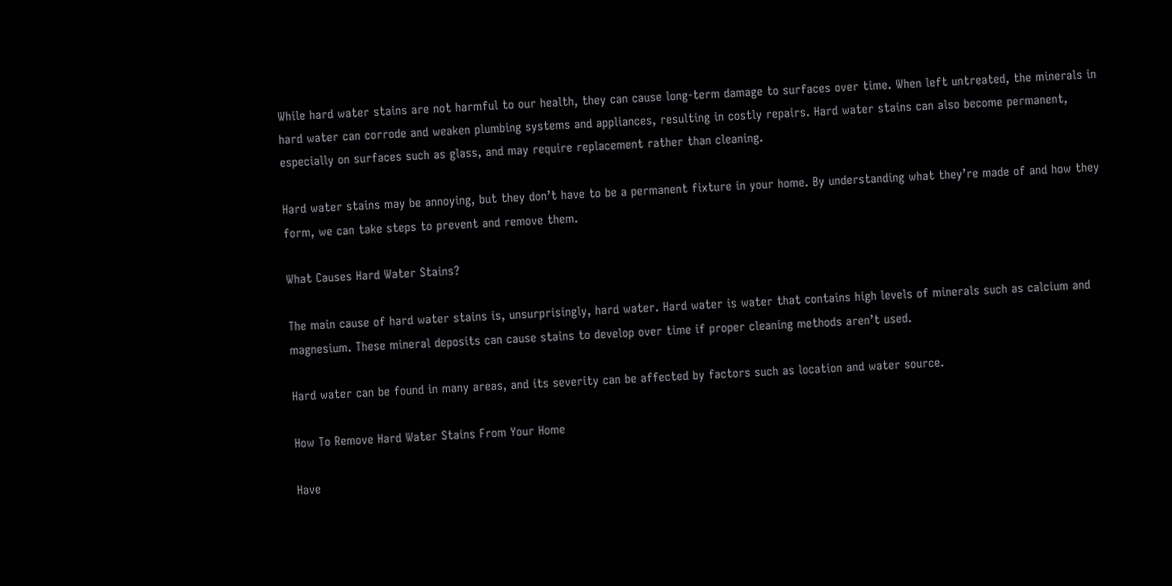While hard water stains are not harmful to our health, they can cause long-term damage to surfaces over time. When left untreated, the minerals in hard water can corrode and weaken plumbing systems and appliances, resulting in costly repairs. Hard water stains can also become permanent, especially on surfaces such as glass, and may require replacement rather than cleaning.

Hard water stains may be annoying, but they don’t have to be a permanent fixture in your home. By understanding what they’re made of and how they form, we can take steps to prevent and remove them.

What Causes Hard Water Stains?

The main cause of hard water stains is, unsurprisingly, hard water. Hard water is water that contains high levels of minerals such as calcium and magnesium. These mineral deposits can cause stains to develop over time if proper cleaning methods aren’t used.

Hard water can be found in many areas, and its severity can be affected by factors such as location and water source.

How To Remove Hard Water Stains From Your Home

Have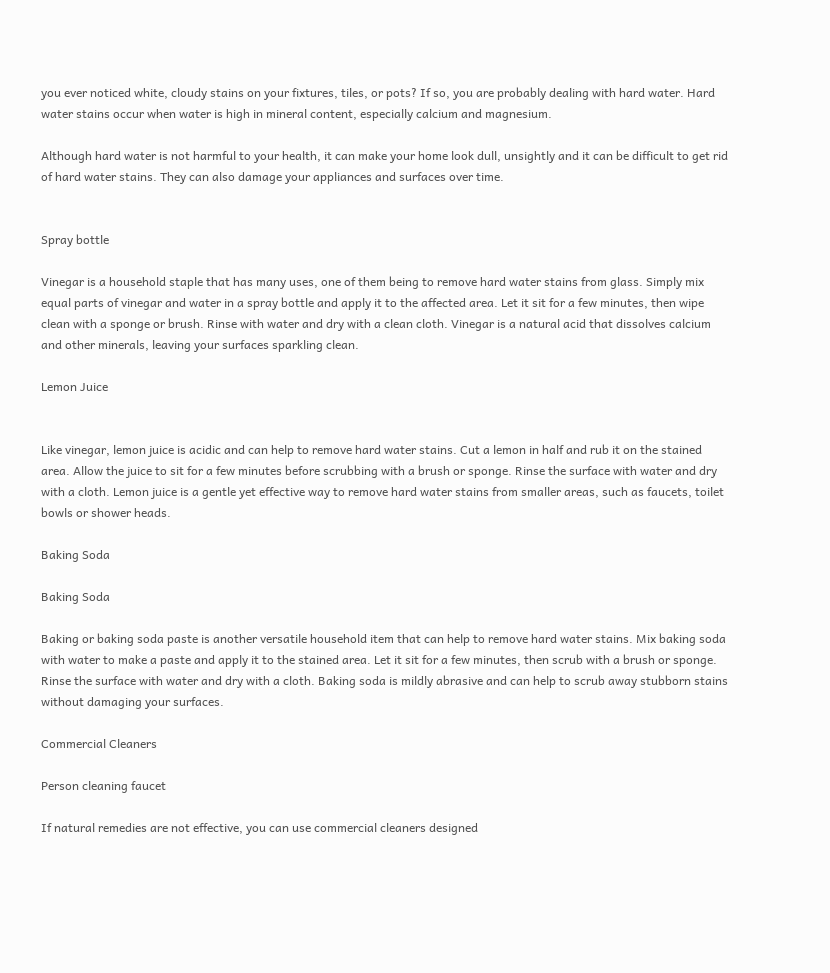you ever noticed white, cloudy stains on your fixtures, tiles, or pots? If so, you are probably dealing with hard water. Hard water stains occur when water is high in mineral content, especially calcium and magnesium.

Although hard water is not harmful to your health, it can make your home look dull, unsightly and it can be difficult to get rid of hard water stains. They can also damage your appliances and surfaces over time.


Spray bottle

Vinegar is a household staple that has many uses, one of them being to remove hard water stains from glass. Simply mix equal parts of vinegar and water in a spray bottle and apply it to the affected area. Let it sit for a few minutes, then wipe clean with a sponge or brush. Rinse with water and dry with a clean cloth. Vinegar is a natural acid that dissolves calcium and other minerals, leaving your surfaces sparkling clean.

Lemon Juice


Like vinegar, lemon juice is acidic and can help to remove hard water stains. Cut a lemon in half and rub it on the stained area. Allow the juice to sit for a few minutes before scrubbing with a brush or sponge. Rinse the surface with water and dry with a cloth. Lemon juice is a gentle yet effective way to remove hard water stains from smaller areas, such as faucets, toilet bowls or shower heads.

Baking Soda

Baking Soda

Baking or baking soda paste is another versatile household item that can help to remove hard water stains. Mix baking soda with water to make a paste and apply it to the stained area. Let it sit for a few minutes, then scrub with a brush or sponge. Rinse the surface with water and dry with a cloth. Baking soda is mildly abrasive and can help to scrub away stubborn stains without damaging your surfaces.

Commercial Cleaners

Person cleaning faucet

If natural remedies are not effective, you can use commercial cleaners designed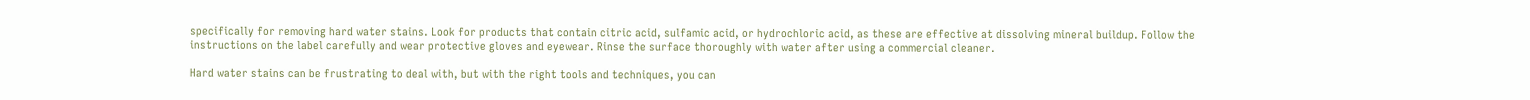specifically for removing hard water stains. Look for products that contain citric acid, sulfamic acid, or hydrochloric acid, as these are effective at dissolving mineral buildup. Follow the instructions on the label carefully and wear protective gloves and eyewear. Rinse the surface thoroughly with water after using a commercial cleaner.

Hard water stains can be frustrating to deal with, but with the right tools and techniques, you can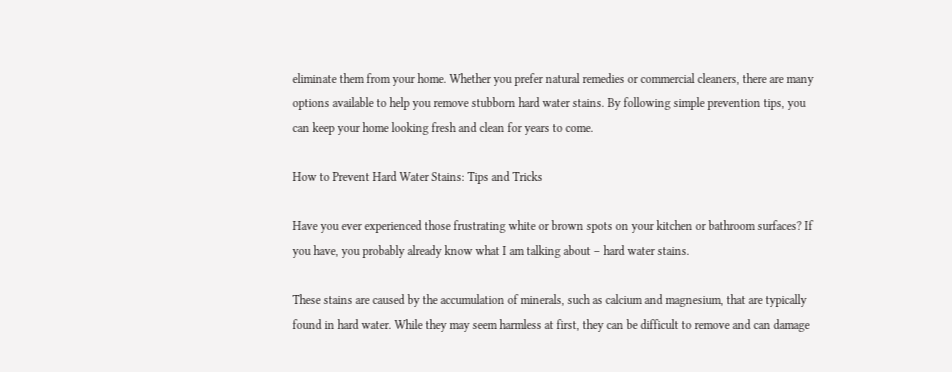eliminate them from your home. Whether you prefer natural remedies or commercial cleaners, there are many options available to help you remove stubborn hard water stains. By following simple prevention tips, you can keep your home looking fresh and clean for years to come.

How to Prevent Hard Water Stains: Tips and Tricks

Have you ever experienced those frustrating white or brown spots on your kitchen or bathroom surfaces? If you have, you probably already know what I am talking about – hard water stains.

These stains are caused by the accumulation of minerals, such as calcium and magnesium, that are typically found in hard water. While they may seem harmless at first, they can be difficult to remove and can damage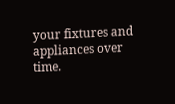your fixtures and appliances over time.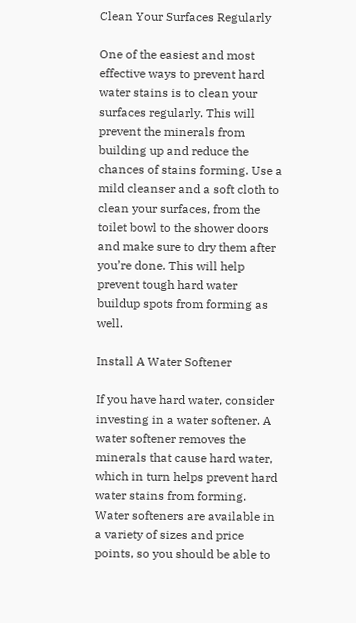Clean Your Surfaces Regularly

One of the easiest and most effective ways to prevent hard water stains is to clean your surfaces regularly. This will prevent the minerals from building up and reduce the chances of stains forming. Use a mild cleanser and a soft cloth to clean your surfaces, from the toilet bowl to the shower doors and make sure to dry them after you’re done. This will help prevent tough hard water buildup spots from forming as well.

Install A Water Softener

If you have hard water, consider investing in a water softener. A water softener removes the minerals that cause hard water, which in turn helps prevent hard water stains from forming. Water softeners are available in a variety of sizes and price points, so you should be able to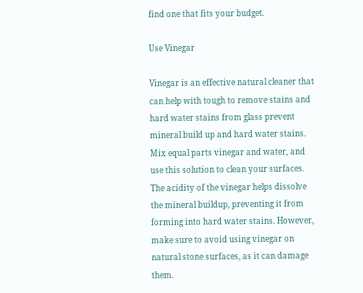find one that fits your budget.

Use Vinegar

Vinegar is an effective natural cleaner that can help with tough to remove stains and hard water stains from glass prevent mineral build up and hard water stains. Mix equal parts vinegar and water, and use this solution to clean your surfaces. The acidity of the vinegar helps dissolve the mineral buildup, preventing it from forming into hard water stains. However, make sure to avoid using vinegar on natural stone surfaces, as it can damage them.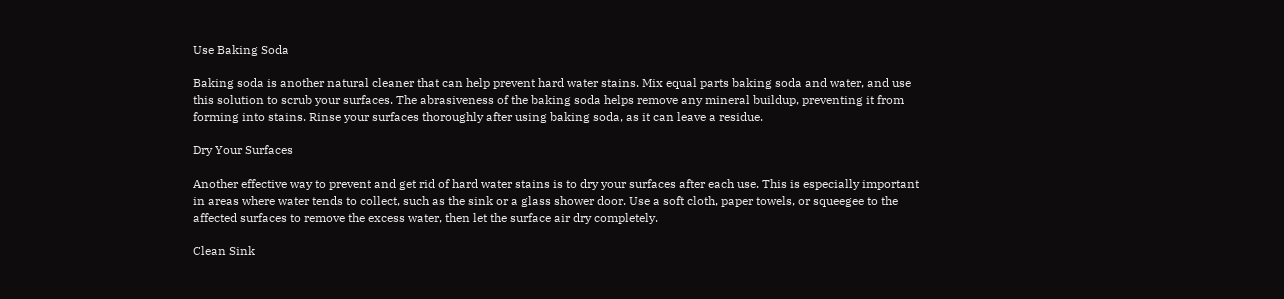Use Baking Soda

Baking soda is another natural cleaner that can help prevent hard water stains. Mix equal parts baking soda and water, and use this solution to scrub your surfaces. The abrasiveness of the baking soda helps remove any mineral buildup, preventing it from forming into stains. Rinse your surfaces thoroughly after using baking soda, as it can leave a residue.

Dry Your Surfaces

Another effective way to prevent and get rid of hard water stains is to dry your surfaces after each use. This is especially important in areas where water tends to collect, such as the sink or a glass shower door. Use a soft cloth, paper towels, or squeegee to the affected surfaces to remove the excess water, then let the surface air dry completely.

Clean Sink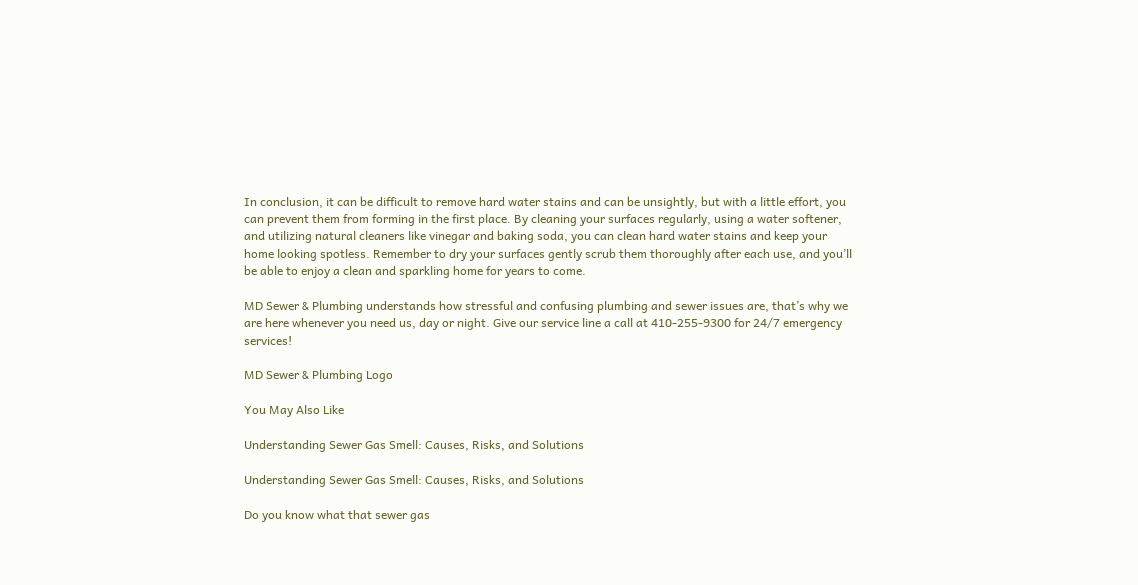In conclusion, it can be difficult to remove hard water stains and can be unsightly, but with a little effort, you can prevent them from forming in the first place. By cleaning your surfaces regularly, using a water softener, and utilizing natural cleaners like vinegar and baking soda, you can clean hard water stains and keep your home looking spotless. Remember to dry your surfaces gently scrub them thoroughly after each use, and you’ll be able to enjoy a clean and sparkling home for years to come.

MD Sewer & Plumbing understands how stressful and confusing plumbing and sewer issues are, that’s why we are here whenever you need us, day or night. Give our service line a call at 410-255-9300 for 24/7 emergency services!

MD Sewer & Plumbing Logo

You May Also Like

Understanding Sewer Gas Smell: Causes, Risks, and Solutions

Understanding Sewer Gas Smell: Causes, Risks, and Solutions

Do you know what that sewer gas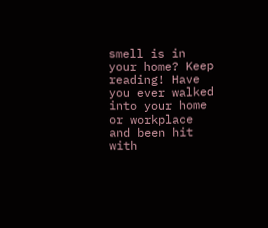smell is in your home? Keep reading! Have you ever walked into your home or workplace and been hit with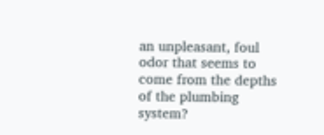an unpleasant, foul odor that seems to come from the depths of the plumbing system?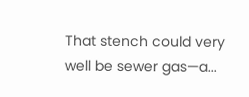That stench could very well be sewer gas—a...